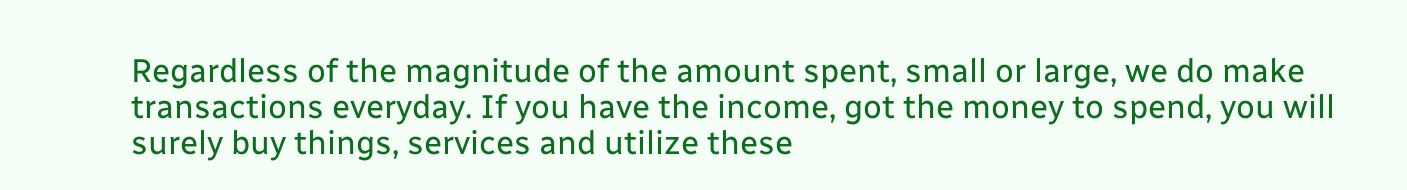Regardless of the magnitude of the amount spent, small or large, we do make transactions everyday. If you have the income, got the money to spend, you will surely buy things, services and utilize these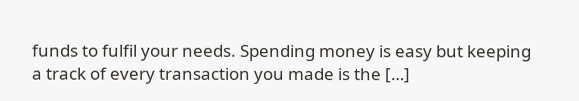funds to fulfil your needs. Spending money is easy but keeping a track of every transaction you made is the […]